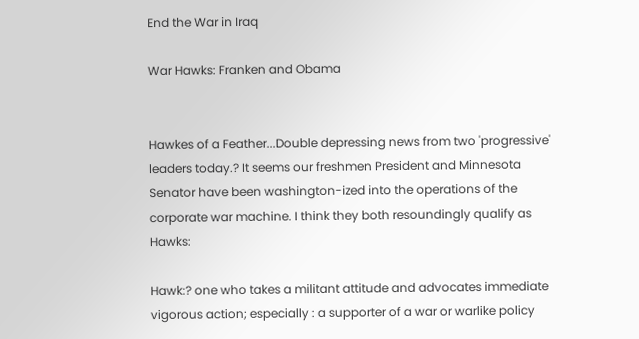End the War in Iraq

War Hawks: Franken and Obama


Hawkes of a Feather...Double depressing news from two 'progressive' leaders today.? It seems our freshmen President and Minnesota Senator have been washington-ized into the operations of the corporate war machine. I think they both resoundingly qualify as Hawks:

Hawk:? one who takes a militant attitude and advocates immediate vigorous action; especially : a supporter of a war or warlike policy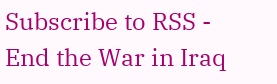Subscribe to RSS - End the War in Iraq